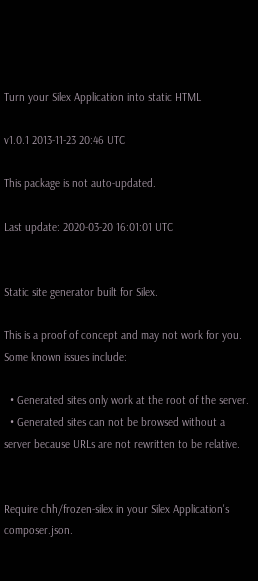Turn your Silex Application into static HTML

v1.0.1 2013-11-23 20:46 UTC

This package is not auto-updated.

Last update: 2020-03-20 16:01:01 UTC


Static site generator built for Silex.

This is a proof of concept and may not work for you. Some known issues include:

  • Generated sites only work at the root of the server.
  • Generated sites can not be browsed without a server because URLs are not rewritten to be relative.


Require chh/frozen-silex in your Silex Application's composer.json.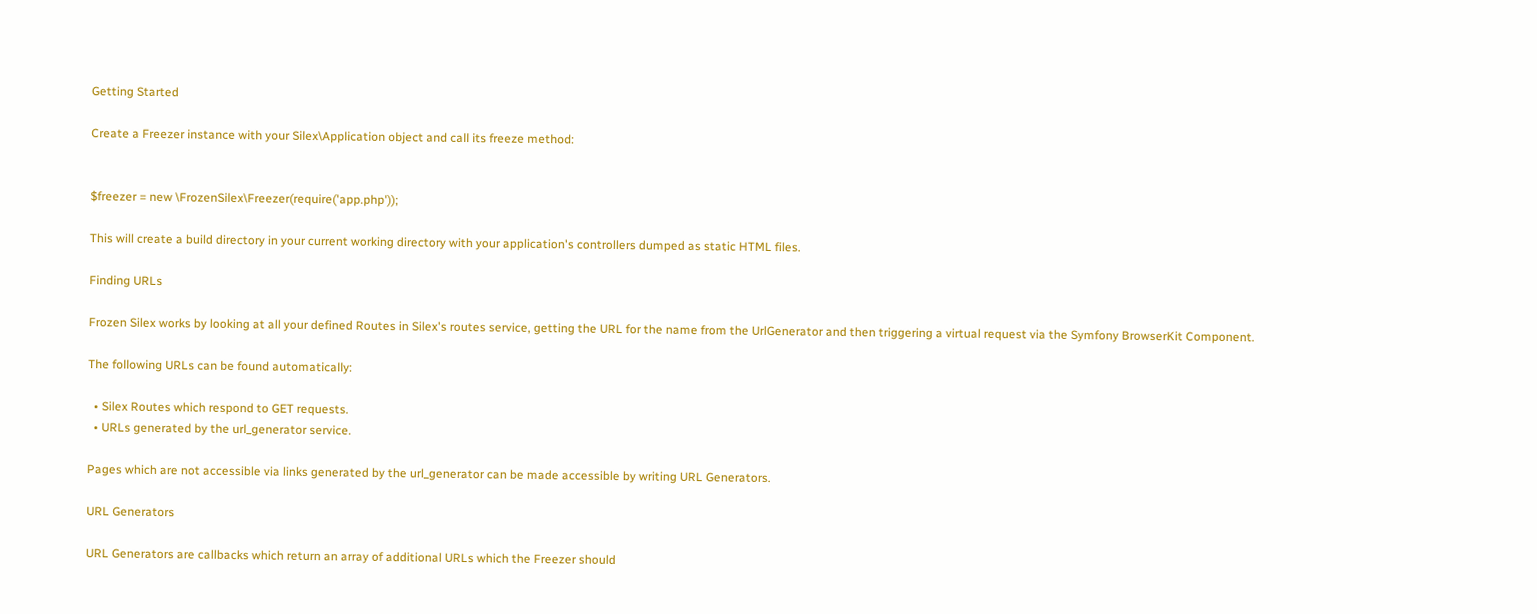Getting Started

Create a Freezer instance with your Silex\Application object and call its freeze method:


$freezer = new \FrozenSilex\Freezer(require('app.php'));

This will create a build directory in your current working directory with your application's controllers dumped as static HTML files.

Finding URLs

Frozen Silex works by looking at all your defined Routes in Silex's routes service, getting the URL for the name from the UrlGenerator and then triggering a virtual request via the Symfony BrowserKit Component.

The following URLs can be found automatically:

  • Silex Routes which respond to GET requests.
  • URLs generated by the url_generator service.

Pages which are not accessible via links generated by the url_generator can be made accessible by writing URL Generators.

URL Generators

URL Generators are callbacks which return an array of additional URLs which the Freezer should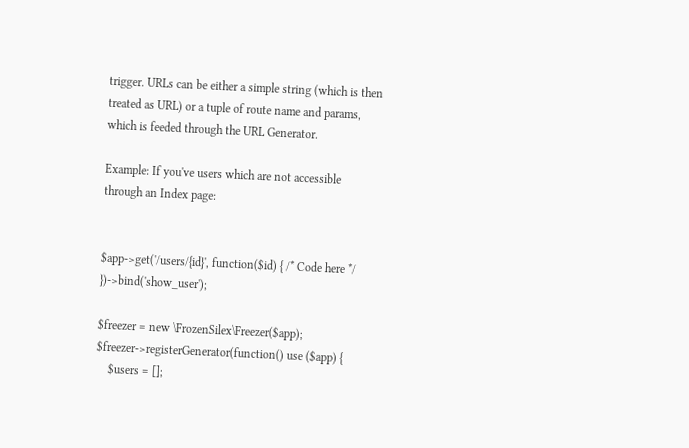trigger. URLs can be either a simple string (which is then treated as URL) or a tuple of route name and params, which is feeded through the URL Generator.

Example: If you've users which are not accessible through an Index page:


$app->get('/users/{id}', function($id) { /* Code here */ })->bind('show_user');

$freezer = new \FrozenSilex\Freezer($app);
$freezer->registerGenerator(function() use ($app) {
    $users = [];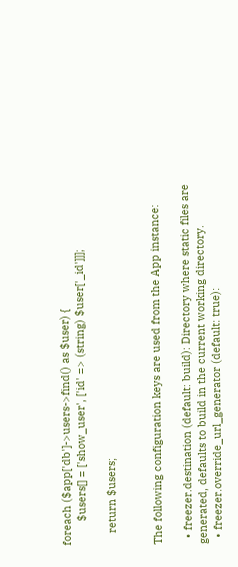foreach ($app['db']->users->find() as $user) {
        $users[] = ['show_user', ['id' => (string) $user['_id']]];

    return $users;


The following configuration keys are used from the App instance:

  • freezer.destination (default: build): Directory where static files are generated, defaults to build in the current working directory.
  • freezer.override_url_generator (default: true):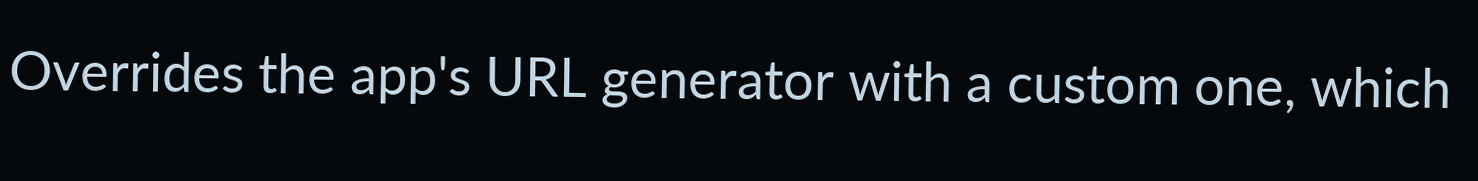Overrides the app's URL generator with a custom one, which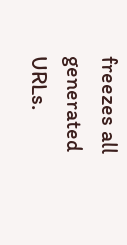freezes all generated URLs.